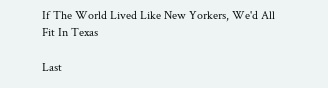If The World Lived Like New Yorkers, We'd All Fit In Texas

Last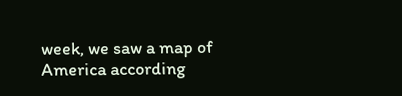week, we saw a map of America according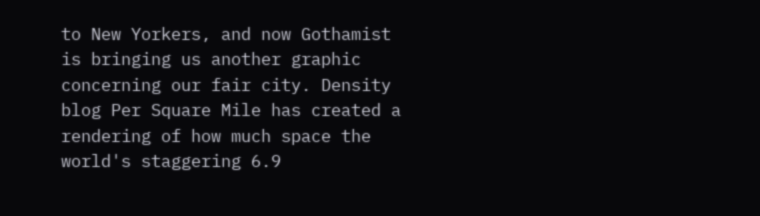to New Yorkers, and now Gothamist is bringing us another graphic concerning our fair city. Density blog Per Square Mile has created a rendering of how much space the world's staggering 6.9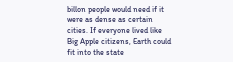billon people would need if it were as dense as certain cities. If everyone lived like Big Apple citizens, Earth could fit into the state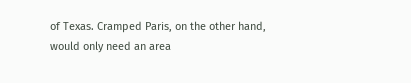of Texas. Cramped Paris, on the other hand, would only need an area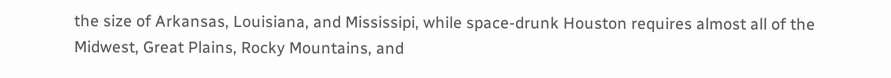the size of Arkansas, Louisiana, and Mississipi, while space-drunk Houston requires almost all of the Midwest, Great Plains, Rocky Mountains, and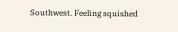Southwest. Feeling squished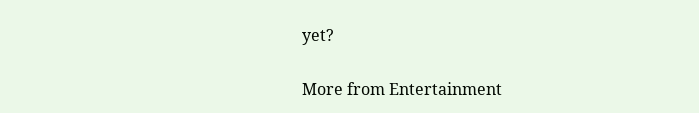yet?

More from Entertainment